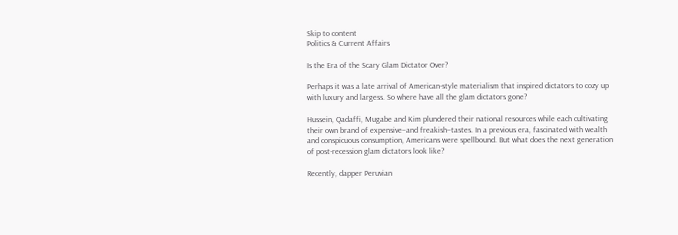Skip to content
Politics & Current Affairs

Is the Era of the Scary Glam Dictator Over?

Perhaps it was a late arrival of American-style materialism that inspired dictators to cozy up with luxury and largess. So where have all the glam dictators gone?

Hussein, Qadaffi, Mugabe and Kim plundered their national resources while each cultivating their own brand of expensive–and freakish–tastes. In a previous era, fascinated with wealth and conspicuous consumption, Americans were spellbound. But what does the next generation of post-recession glam dictators look like?

Recently, dapper Peruvian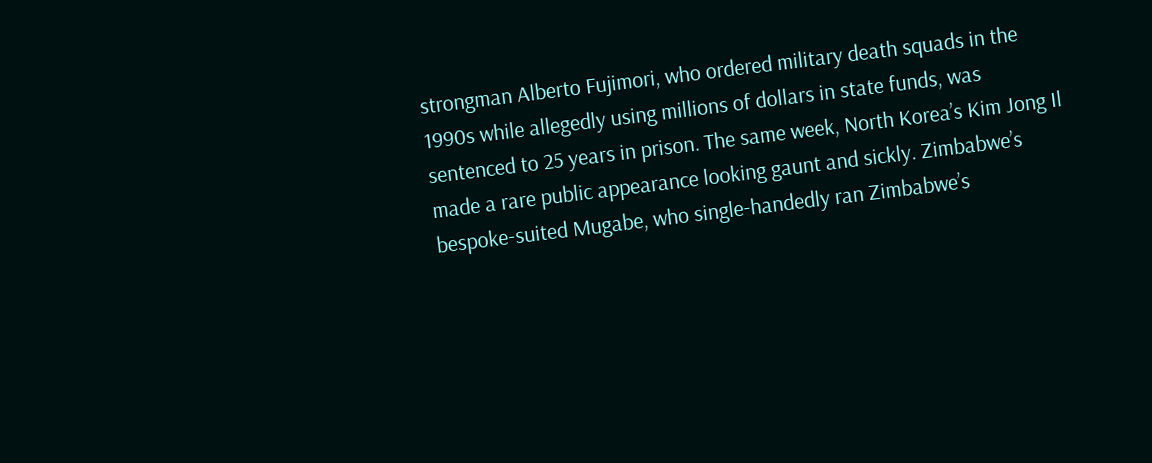strongman Alberto Fujimori, who ordered military death squads in the 1990s while allegedly using millions of dollars in state funds, was sentenced to 25 years in prison. The same week, North Korea’s Kim Jong Il made a rare public appearance looking gaunt and sickly. Zimbabwe’s bespoke-suited Mugabe, who single-handedly ran Zimbabwe’s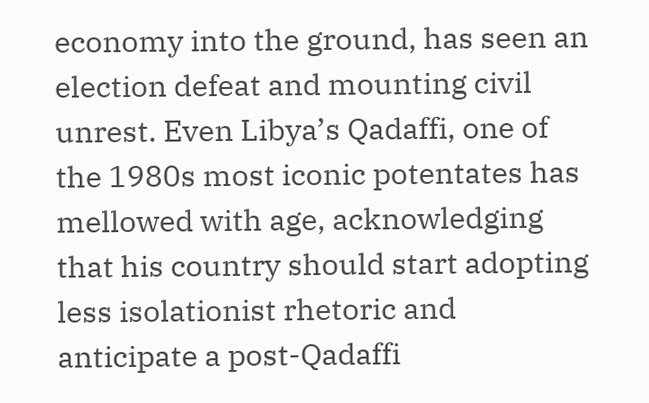economy into the ground, has seen an election defeat and mounting civil unrest. Even Libya’s Qadaffi, one of the 1980s most iconic potentates has mellowed with age, acknowledging that his country should start adopting less isolationist rhetoric and anticipate a post-Qadaffi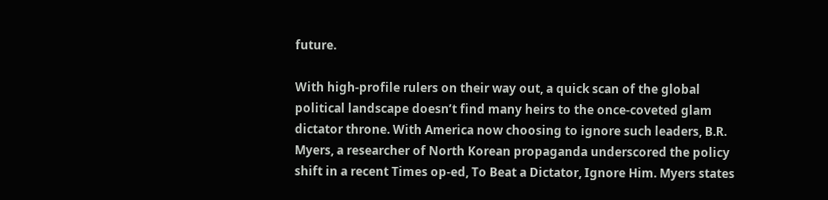future.

With high-profile rulers on their way out, a quick scan of the global political landscape doesn’t find many heirs to the once-coveted glam dictator throne. With America now choosing to ignore such leaders, B.R. Myers, a researcher of North Korean propaganda underscored the policy shift in a recent Times op-ed, To Beat a Dictator, Ignore Him. Myers states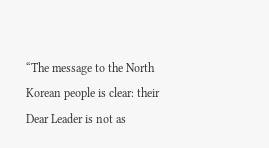“The message to the North Korean people is clear: their Dear Leader is not as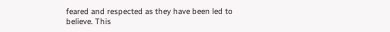feared and respected as they have been led to believe. This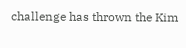challenge has thrown the Kim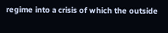regime into a crisis of which the outside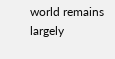world remains largely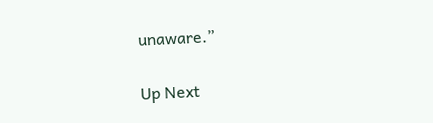unaware.”


Up Next